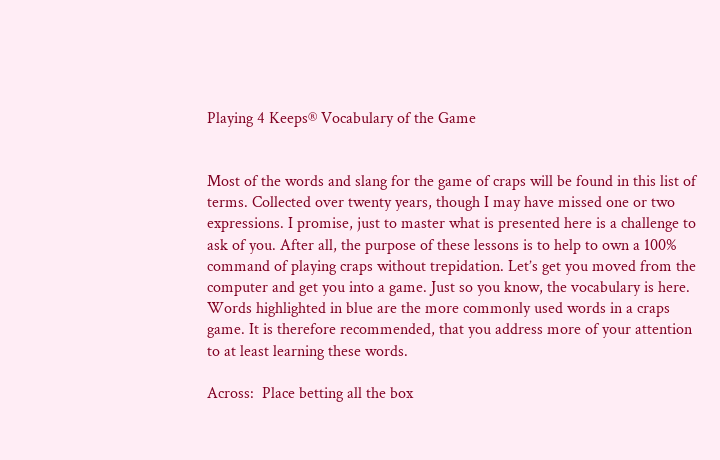Playing 4 Keeps® Vocabulary of the Game


Most of the words and slang for the game of craps will be found in this list of terms. Collected over twenty years, though I may have missed one or two expressions. I promise, just to master what is presented here is a challenge to ask of you. After all, the purpose of these lessons is to help to own a 100% command of playing craps without trepidation. Let’s get you moved from the computer and get you into a game. Just so you know, the vocabulary is here. Words highlighted in blue are the more commonly used words in a craps game. It is therefore recommended, that you address more of your attention to at least learning these words.

Across:  Place betting all the box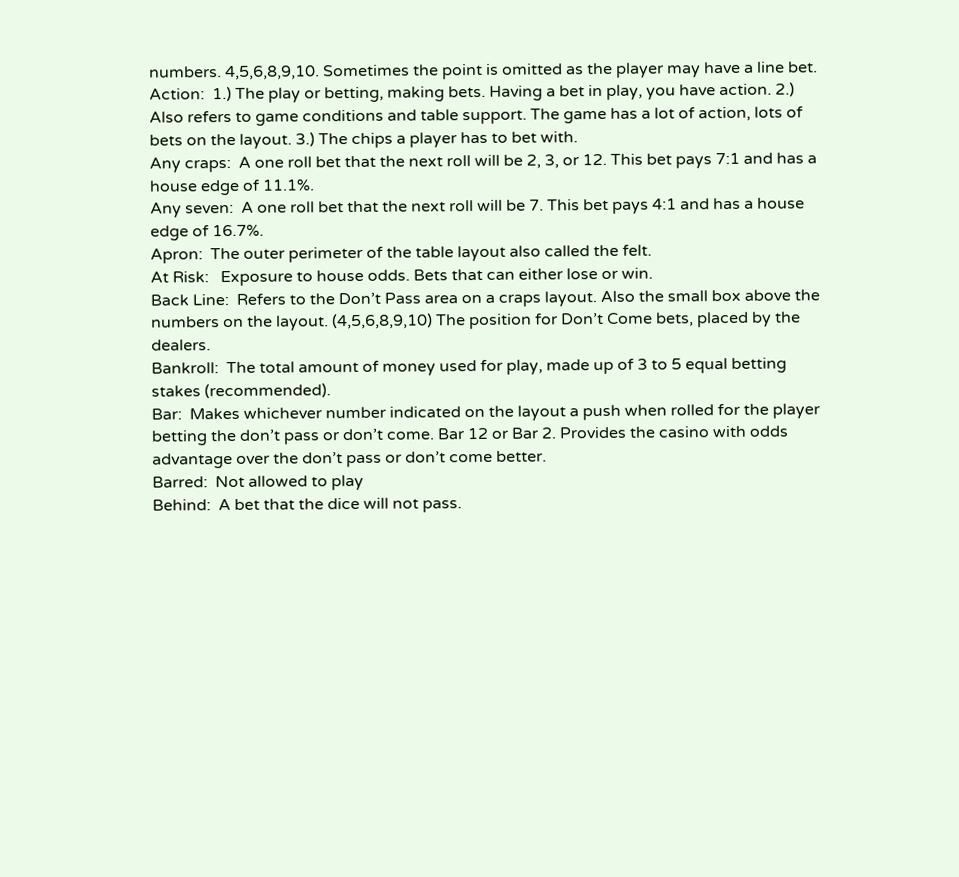numbers. 4,5,6,8,9,10. Sometimes the point is omitted as the player may have a line bet.
Action:  1.) The play or betting, making bets. Having a bet in play, you have action. 2.) Also refers to game conditions and table support. The game has a lot of action, lots of bets on the layout. 3.) The chips a player has to bet with.
Any craps:  A one roll bet that the next roll will be 2, 3, or 12. This bet pays 7:1 and has a house edge of 11.1%.
Any seven:  A one roll bet that the next roll will be 7. This bet pays 4:1 and has a house edge of 16.7%.
Apron:  The outer perimeter of the table layout also called the felt.
At Risk:   Exposure to house odds. Bets that can either lose or win.
Back Line:  Refers to the Don’t Pass area on a craps layout. Also the small box above the numbers on the layout. (4,5,6,8,9,10) The position for Don’t Come bets, placed by the dealers.
Bankroll:  The total amount of money used for play, made up of 3 to 5 equal betting stakes (recommended).
Bar:  Makes whichever number indicated on the layout a push when rolled for the player betting the don’t pass or don’t come. Bar 12 or Bar 2. Provides the casino with odds advantage over the don’t pass or don’t come better.
Barred:  Not allowed to play
Behind:  A bet that the dice will not pass.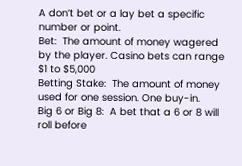A don’t bet or a lay bet a specific number or point.
Bet:  The amount of money wagered by the player. Casino bets can range $1 to $5,000
Betting Stake:  The amount of money used for one session. One buy-in.
Big 6 or Big 8:  A bet that a 6 or 8 will roll before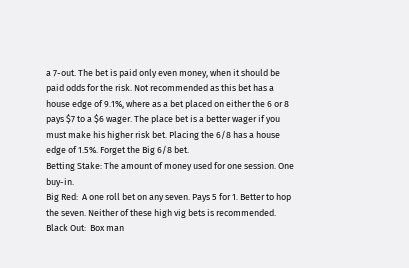a 7-out. The bet is paid only even money, when it should be paid odds for the risk. Not recommended as this bet has a house edge of 9.1%, where as a bet placed on either the 6 or 8 pays $7 to a $6 wager. The place bet is a better wager if you must make his higher risk bet. Placing the 6/8 has a house edge of 1.5%. Forget the Big 6/8 bet.
Betting Stake: The amount of money used for one session. One buy-in.
Big Red:  A one roll bet on any seven. Pays 5 for 1. Better to hop the seven. Neither of these high vig bets is recommended.
Black Out:  Box man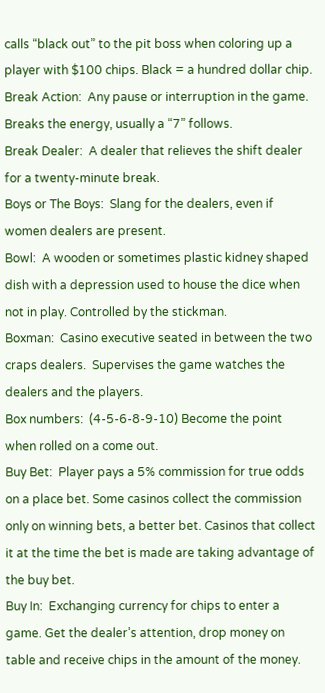calls “black out” to the pit boss when coloring up a player with $100 chips. Black = a hundred dollar chip.
Break Action:  Any pause or interruption in the game. Breaks the energy, usually a “7” follows.
Break Dealer:  A dealer that relieves the shift dealer for a twenty-minute break.
Boys or The Boys:  Slang for the dealers, even if women dealers are present.
Bowl:  A wooden or sometimes plastic kidney shaped dish with a depression used to house the dice when not in play. Controlled by the stickman.
Boxman:  Casino executive seated in between the two craps dealers.  Supervises the game watches the dealers and the players.
Box numbers:  (4-5-6-8-9-10) Become the point when rolled on a come out.
Buy Bet:  Player pays a 5% commission for true odds on a place bet. Some casinos collect the commission only on winning bets, a better bet. Casinos that collect it at the time the bet is made are taking advantage of the buy bet.
Buy In:  Exchanging currency for chips to enter a game. Get the dealer’s attention, drop money on table and receive chips in the amount of the money.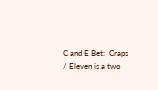C and E Bet:  Craps / Eleven is a two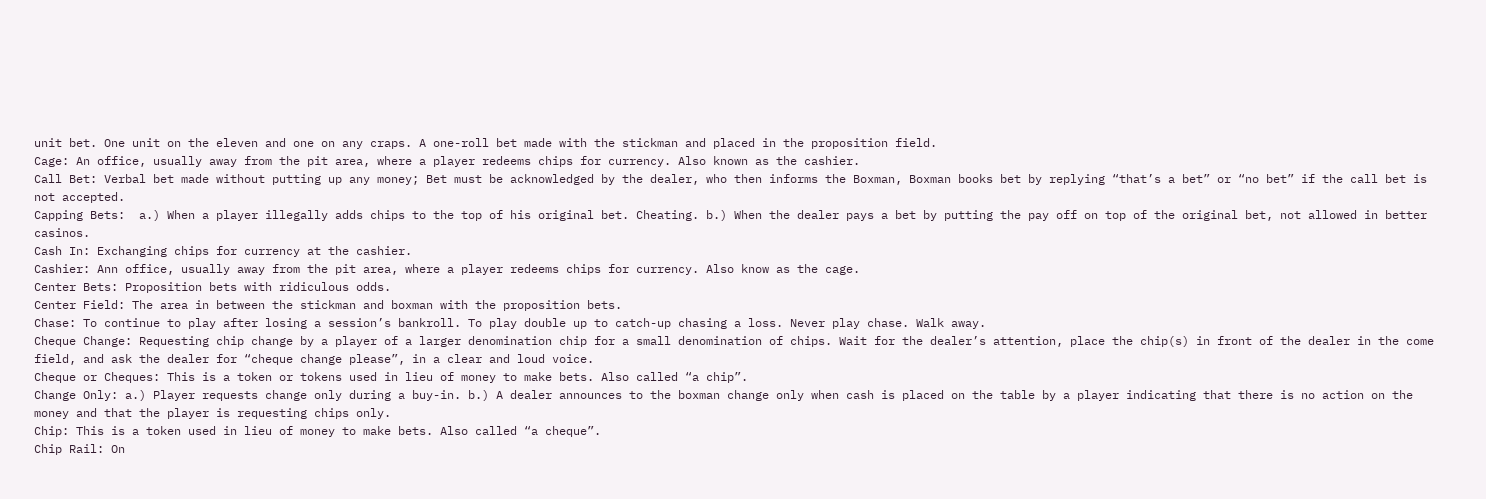unit bet. One unit on the eleven and one on any craps. A one-roll bet made with the stickman and placed in the proposition field.
Cage: An office, usually away from the pit area, where a player redeems chips for currency. Also known as the cashier.
Call Bet: Verbal bet made without putting up any money; Bet must be acknowledged by the dealer, who then informs the Boxman, Boxman books bet by replying “that’s a bet” or “no bet” if the call bet is not accepted.
Capping Bets:  a.) When a player illegally adds chips to the top of his original bet. Cheating. b.) When the dealer pays a bet by putting the pay off on top of the original bet, not allowed in better casinos.
Cash In: Exchanging chips for currency at the cashier.
Cashier: Ann office, usually away from the pit area, where a player redeems chips for currency. Also know as the cage.
Center Bets: Proposition bets with ridiculous odds.
Center Field: The area in between the stickman and boxman with the proposition bets.
Chase: To continue to play after losing a session’s bankroll. To play double up to catch-up chasing a loss. Never play chase. Walk away.
Cheque Change: Requesting chip change by a player of a larger denomination chip for a small denomination of chips. Wait for the dealer’s attention, place the chip(s) in front of the dealer in the come field, and ask the dealer for “cheque change please”, in a clear and loud voice.
Cheque or Cheques: This is a token or tokens used in lieu of money to make bets. Also called “a chip”.
Change Only: a.) Player requests change only during a buy-in. b.) A dealer announces to the boxman change only when cash is placed on the table by a player indicating that there is no action on the money and that the player is requesting chips only.
Chip: This is a token used in lieu of money to make bets. Also called “a cheque”.
Chip Rail: On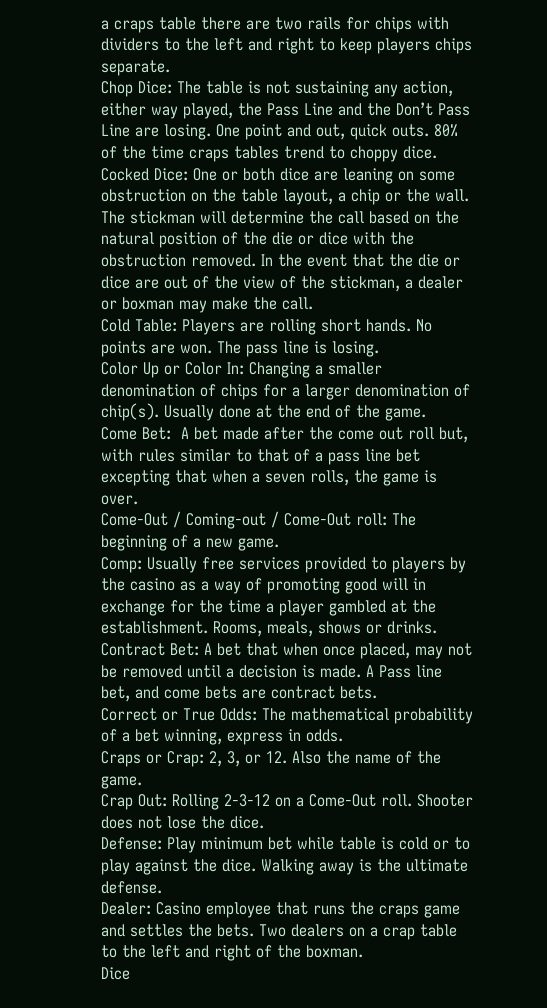a craps table there are two rails for chips with dividers to the left and right to keep players chips separate.
Chop Dice: The table is not sustaining any action, either way played, the Pass Line and the Don’t Pass Line are losing. One point and out, quick outs. 80% of the time craps tables trend to choppy dice.
Cocked Dice: One or both dice are leaning on some obstruction on the table layout, a chip or the wall. The stickman will determine the call based on the natural position of the die or dice with the obstruction removed. In the event that the die or dice are out of the view of the stickman, a dealer or boxman may make the call.
Cold Table: Players are rolling short hands. No points are won. The pass line is losing.
Color Up or Color In: Changing a smaller denomination of chips for a larger denomination of chip(s). Usually done at the end of the game.
Come Bet:  A bet made after the come out roll but, with rules similar to that of a pass line bet excepting that when a seven rolls, the game is over.
Come-Out / Coming-out / Come-Out roll: The beginning of a new game.
Comp: Usually free services provided to players by the casino as a way of promoting good will in exchange for the time a player gambled at the establishment. Rooms, meals, shows or drinks.
Contract Bet: A bet that when once placed, may not be removed until a decision is made. A Pass line bet, and come bets are contract bets.
Correct or True Odds: The mathematical probability of a bet winning, express in odds.
Craps or Crap: 2, 3, or 12. Also the name of the game.
Crap Out: Rolling 2-3-12 on a Come-Out roll. Shooter does not lose the dice.
Defense: Play minimum bet while table is cold or to play against the dice. Walking away is the ultimate defense.
Dealer: Casino employee that runs the craps game and settles the bets. Two dealers on a crap table to the left and right of the boxman.
Dice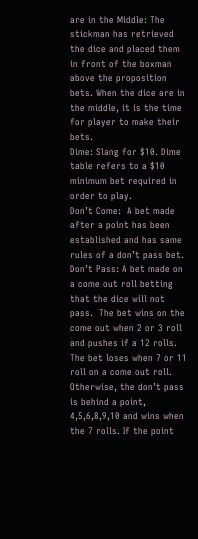are in the Middle: The stickman has retrieved the dice and placed them in front of the boxman above the proposition bets. When the dice are in the middle, it is the time for player to make their bets.
Dime: Slang for $10. Dime table refers to a $10 minimum bet required in order to play.
Don’t Come:  A bet made after a point has been established and has same rules of a don’t pass bet.
Don’t Pass: A bet made on a come out roll betting that the dice will not pass.  The bet wins on the come out when 2 or 3 roll and pushes if a 12 rolls. The bet loses when 7 or 11 roll on a come out roll. Otherwise, the don’t pass is behind a point, 4,5,6,8,9,10 and wins when the 7 rolls. If the point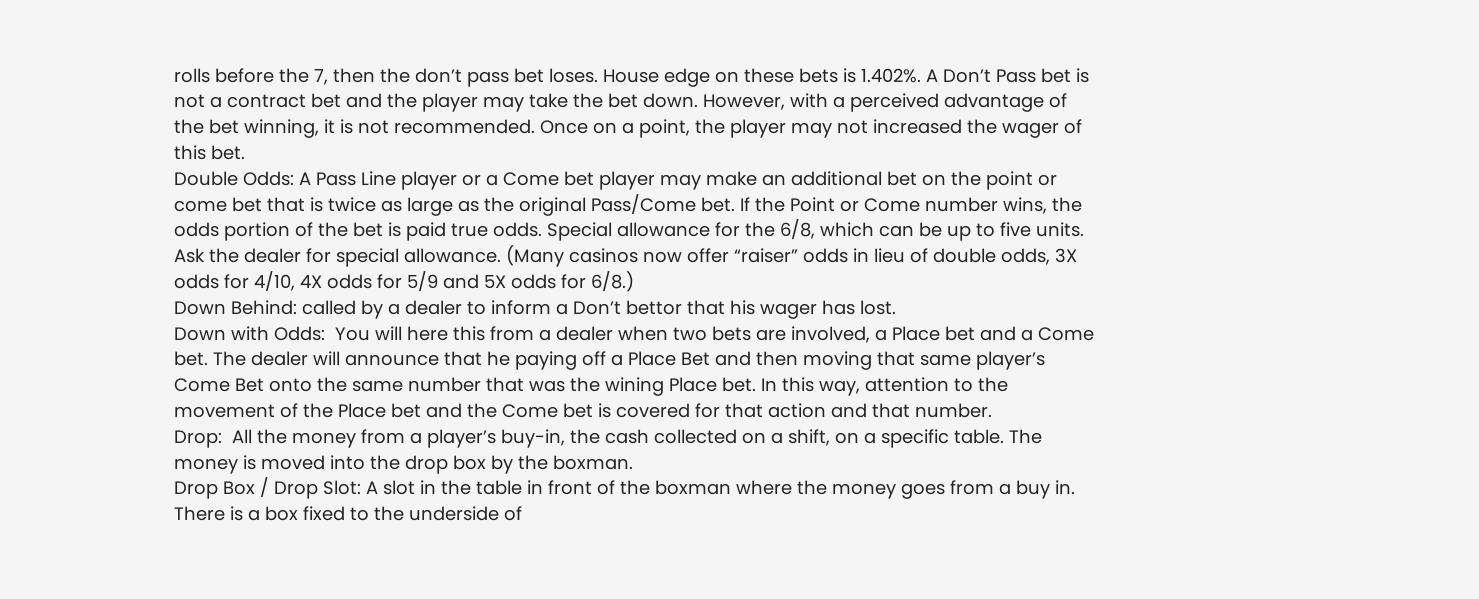rolls before the 7, then the don’t pass bet loses. House edge on these bets is 1.402%. A Don’t Pass bet is not a contract bet and the player may take the bet down. However, with a perceived advantage of the bet winning, it is not recommended. Once on a point, the player may not increased the wager of this bet.
Double Odds: A Pass Line player or a Come bet player may make an additional bet on the point or come bet that is twice as large as the original Pass/Come bet. If the Point or Come number wins, the odds portion of the bet is paid true odds. Special allowance for the 6/8, which can be up to five units. Ask the dealer for special allowance. (Many casinos now offer “raiser” odds in lieu of double odds, 3X odds for 4/10, 4X odds for 5/9 and 5X odds for 6/8.)
Down Behind: called by a dealer to inform a Don’t bettor that his wager has lost.
Down with Odds:  You will here this from a dealer when two bets are involved, a Place bet and a Come bet. The dealer will announce that he paying off a Place Bet and then moving that same player’s Come Bet onto the same number that was the wining Place bet. In this way, attention to the movement of the Place bet and the Come bet is covered for that action and that number.
Drop:  All the money from a player’s buy-in, the cash collected on a shift, on a specific table. The money is moved into the drop box by the boxman.
Drop Box / Drop Slot: A slot in the table in front of the boxman where the money goes from a buy in. There is a box fixed to the underside of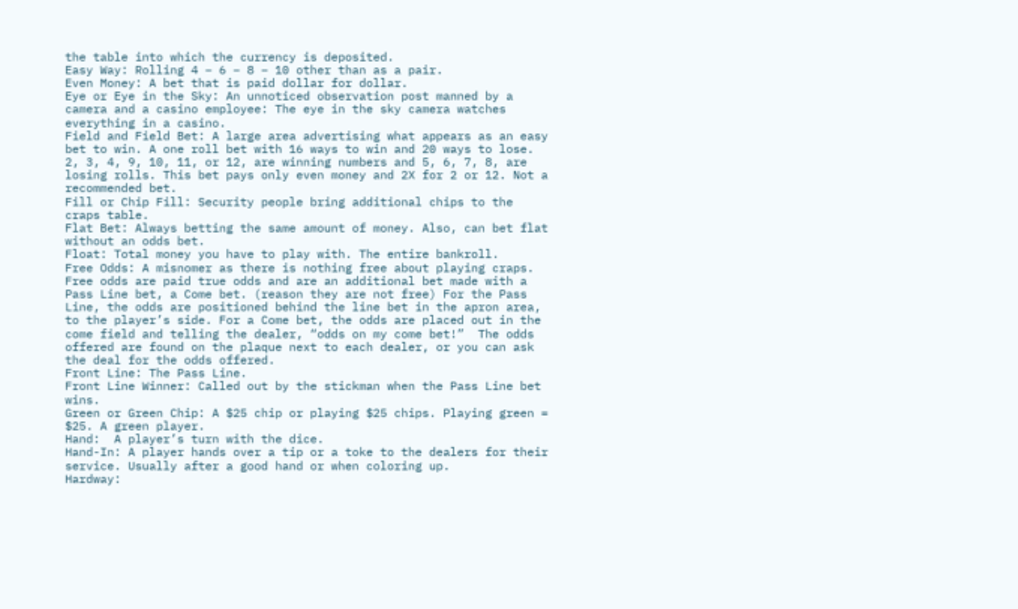the table into which the currency is deposited.
Easy Way: Rolling 4 – 6 – 8 – 10 other than as a pair.
Even Money: A bet that is paid dollar for dollar.
Eye or Eye in the Sky: An unnoticed observation post manned by a camera and a casino employee: The eye in the sky camera watches everything in a casino.
Field and Field Bet: A large area advertising what appears as an easy bet to win. A one roll bet with 16 ways to win and 20 ways to lose. 2, 3, 4, 9, 10, 11, or 12, are winning numbers and 5, 6, 7, 8, are losing rolls. This bet pays only even money and 2X for 2 or 12. Not a recommended bet.
Fill or Chip Fill: Security people bring additional chips to the craps table.
Flat Bet: Always betting the same amount of money. Also, can bet flat without an odds bet.
Float: Total money you have to play with. The entire bankroll.
Free Odds: A misnomer as there is nothing free about playing craps. Free odds are paid true odds and are an additional bet made with a Pass Line bet, a Come bet. (reason they are not free) For the Pass Line, the odds are positioned behind the line bet in the apron area, to the player’s side. For a Come bet, the odds are placed out in the come field and telling the dealer, “odds on my come bet!”  The odds offered are found on the plaque next to each dealer, or you can ask the deal for the odds offered.
Front Line: The Pass Line.
Front Line Winner: Called out by the stickman when the Pass Line bet wins.
Green or Green Chip: A $25 chip or playing $25 chips. Playing green = $25. A green player.
Hand:  A player’s turn with the dice.
Hand-In: A player hands over a tip or a toke to the dealers for their service. Usually after a good hand or when coloring up.
Hardway: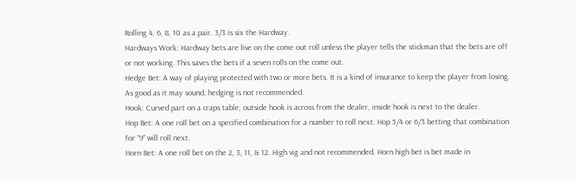Rolling 4, 6, 8, 10 as a pair. 3/3 is six the Hardway.
Hardways Work: Hardway bets are live on the come out roll unless the player tells the stickman that the bets are off or not working. This saves the bets if a seven rolls on the come out.
Hedge Bet: A way of playing protected with two or more bets. It is a kind of insurance to keep the player from losing. As good as it may sound, hedging is not recommended.
Hook: Curved part on a craps table, outside hook is across from the dealer, inside hook is next to the dealer.
Hop Bet: A one roll bet on a specified combination for a number to roll next. Hop 5/4 or 6/3 betting that combination for “9” will roll next.
Horn Bet: A one roll bet on the 2, 3, 11, & 12. High vig and not recommended. Horn high bet is bet made in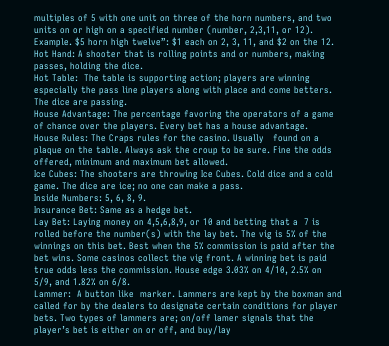multiples of 5 with one unit on three of the horn numbers, and two units on or high on a specified number (number, 2,3,11, or 12).  Example. $5 horn high twelve”: $1 each on 2, 3, 11, and $2 on the 12.
Hot Hand: A shooter that is rolling points and or numbers, making passes, holding the dice.
Hot Table:  The table is supporting action; players are winning especially the pass line players along with place and come betters. The dice are passing.
House Advantage: The percentage favoring the operators of a game of chance over the players. Every bet has a house advantage.
House Rules: The Craps rules for the casino. Usually   found on a plaque on the table. Always ask the croup to be sure. Fine the odds offered, minimum and maximum bet allowed.
Ice Cubes: The shooters are throwing Ice Cubes. Cold dice and a cold game. The dice are ice; no one can make a pass.
Inside Numbers: 5, 6, 8, 9.
Insurance Bet: Same as a hedge bet.
Lay Bet: Laying money on 4,5,6,8,9, or 10 and betting that a  7 is rolled before the number(s) with the lay bet. The vig is 5% of the winnings on this bet. Best when the 5% commission is paid after the bet wins. Some casinos collect the vig front. A winning bet is paid true odds less the commission. House edge 3.03% on 4/10, 2.5% on 5/9, and 1.82% on 6/8.
Lammer:  A button like  marker. Lammers are kept by the boxman and called for by the dealers to designate certain conditions for player bets. Two types of lammers are; on/off lamer signals that the player’s bet is either on or off, and buy/lay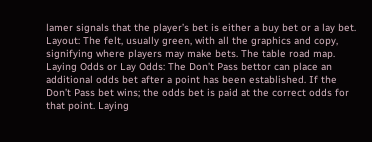lamer signals that the player’s bet is either a buy bet or a lay bet.
Layout: The felt, usually green, with all the graphics and copy, signifying where players may make bets. The table road map.
Laying Odds or Lay Odds: The Don’t Pass bettor can place an additional odds bet after a point has been established. If the Don’t Pass bet wins; the odds bet is paid at the correct odds for that point. Laying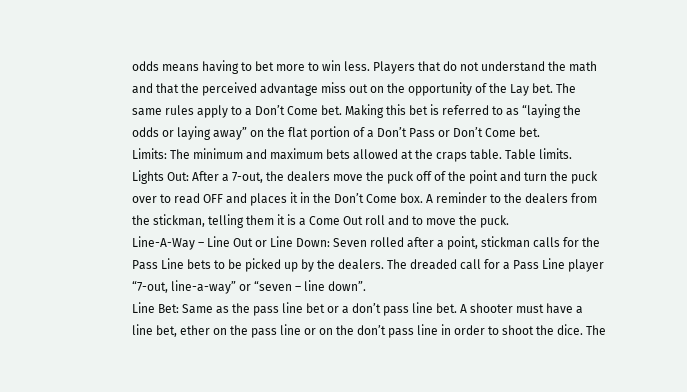odds means having to bet more to win less. Players that do not understand the math and that the perceived advantage miss out on the opportunity of the Lay bet. The same rules apply to a Don’t Come bet. Making this bet is referred to as “laying the odds or laying away” on the flat portion of a Don’t Pass or Don’t Come bet.
Limits: The minimum and maximum bets allowed at the craps table. Table limits.
Lights Out: After a 7-out, the dealers move the puck off of the point and turn the puck over to read OFF and places it in the Don’t Come box. A reminder to the dealers from the stickman, telling them it is a Come Out roll and to move the puck.
Line-A-Way – Line Out or Line Down: Seven rolled after a point, stickman calls for the Pass Line bets to be picked up by the dealers. The dreaded call for a Pass Line player “7-out, line-a-way” or “seven – line down”.
Line Bet: Same as the pass line bet or a don’t pass line bet. A shooter must have a line bet, ether on the pass line or on the don’t pass line in order to shoot the dice. The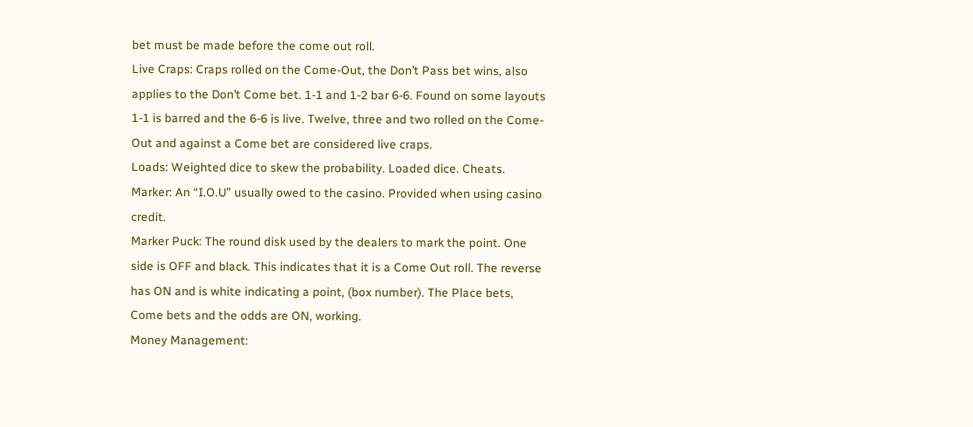bet must be made before the come out roll.
Live Craps: Craps rolled on the Come-Out, the Don’t Pass bet wins, also applies to the Don’t Come bet. 1-1 and 1-2 bar 6-6. Found on some layouts 1-1 is barred and the 6-6 is live. Twelve, three and two rolled on the Come-Out and against a Come bet are considered live craps.
Loads: Weighted dice to skew the probability. Loaded dice. Cheats.
Marker: An “I.O.U” usually owed to the casino. Provided when using casino credit.
Marker Puck: The round disk used by the dealers to mark the point. One side is OFF and black. This indicates that it is a Come Out roll. The reverse has ON and is white indicating a point, (box number). The Place bets, Come bets and the odds are ON, working.
Money Management: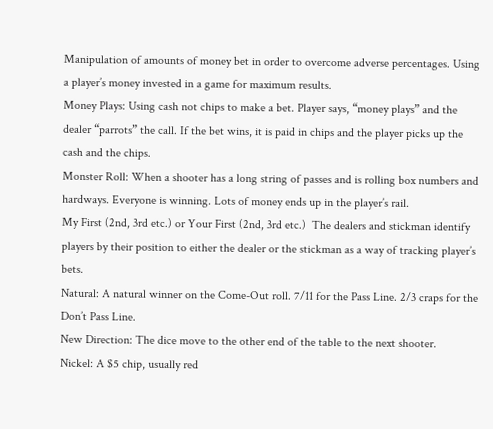Manipulation of amounts of money bet in order to overcome adverse percentages. Using a player’s money invested in a game for maximum results.
Money Plays: Using cash not chips to make a bet. Player says, “money plays” and the dealer “parrots” the call. If the bet wins, it is paid in chips and the player picks up the cash and the chips.
Monster Roll: When a shooter has a long string of passes and is rolling box numbers and hardways. Everyone is winning. Lots of money ends up in the player’s rail.
My First (2nd, 3rd etc.) or Your First (2nd, 3rd etc.)  The dealers and stickman identify players by their position to either the dealer or the stickman as a way of tracking player’s bets.
Natural: A natural winner on the Come-Out roll. 7/11 for the Pass Line. 2/3 craps for the Don’t Pass Line.
New Direction: The dice move to the other end of the table to the next shooter.
Nickel: A $5 chip, usually red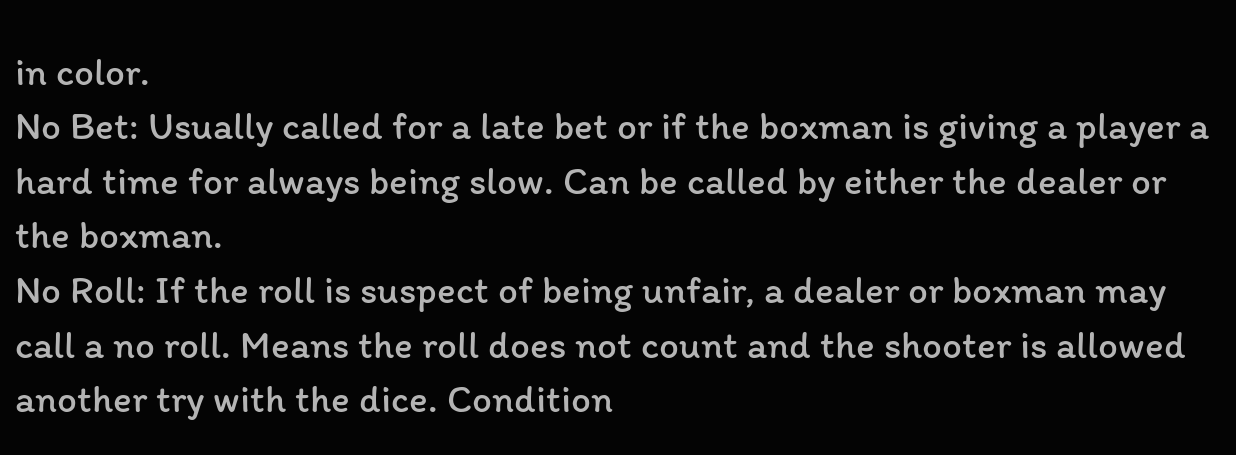in color.
No Bet: Usually called for a late bet or if the boxman is giving a player a hard time for always being slow. Can be called by either the dealer or the boxman.
No Roll: If the roll is suspect of being unfair, a dealer or boxman may call a no roll. Means the roll does not count and the shooter is allowed another try with the dice. Condition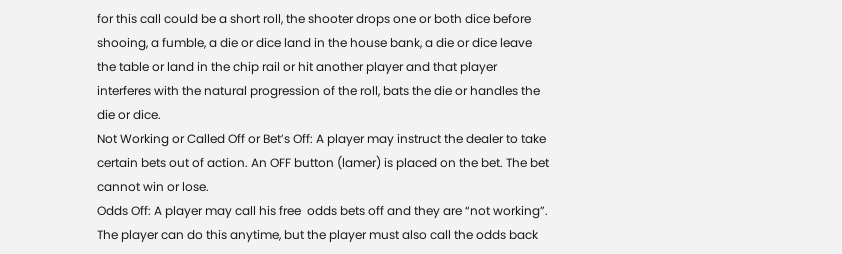for this call could be a short roll, the shooter drops one or both dice before shooing, a fumble, a die or dice land in the house bank, a die or dice leave the table or land in the chip rail or hit another player and that player interferes with the natural progression of the roll, bats the die or handles the die or dice.
Not Working or Called Off or Bet’s Off: A player may instruct the dealer to take certain bets out of action. An OFF button (lamer) is placed on the bet. The bet cannot win or lose.
Odds Off: A player may call his free  odds bets off and they are “not working”. The player can do this anytime, but the player must also call the odds back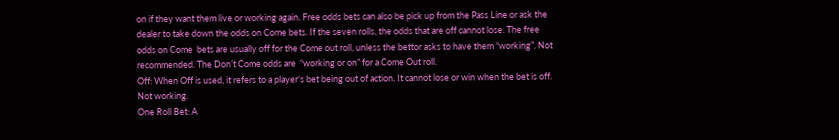on if they want them live or working again. Free odds bets can also be pick up from the Pass Line or ask the dealer to take down the odds on Come bets. If the seven rolls, the odds that are off cannot lose. The free odds on Come  bets are usually off for the Come out roll, unless the bettor asks to have them “working”. Not recommended. The Don’t Come odds are  “working or on” for a Come Out roll.
Off: When Off is used, it refers to a player’s bet being out of action. It cannot lose or win when the bet is off. Not working.
One Roll Bet: A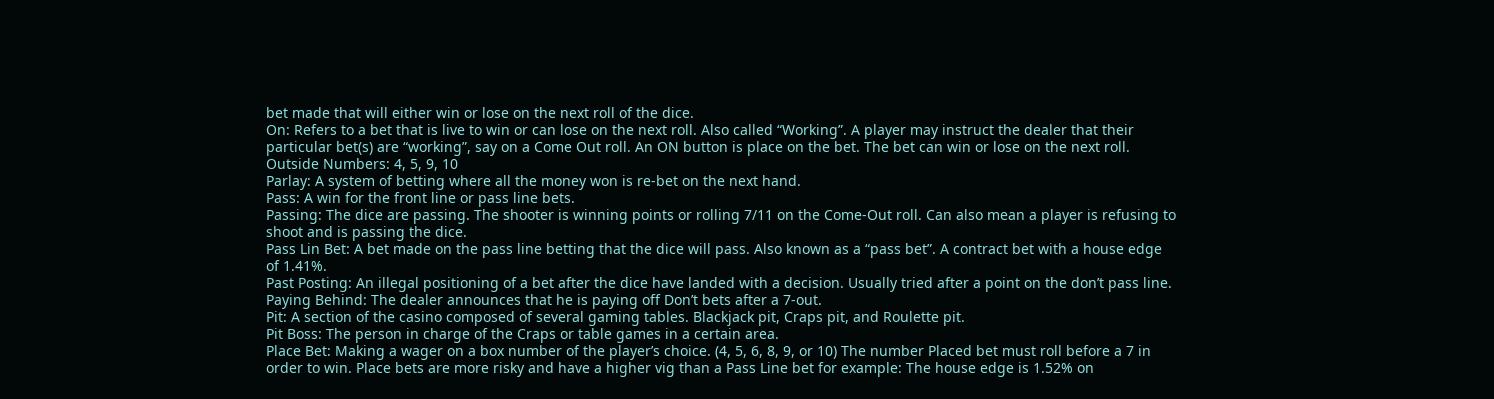bet made that will either win or lose on the next roll of the dice.
On: Refers to a bet that is live to win or can lose on the next roll. Also called “Working”. A player may instruct the dealer that their particular bet(s) are “working”, say on a Come Out roll. An ON button is place on the bet. The bet can win or lose on the next roll.
Outside Numbers: 4, 5, 9, 10
Parlay: A system of betting where all the money won is re-bet on the next hand.
Pass: A win for the front line or pass line bets.
Passing: The dice are passing. The shooter is winning points or rolling 7/11 on the Come-Out roll. Can also mean a player is refusing to shoot and is passing the dice.
Pass Lin Bet: A bet made on the pass line betting that the dice will pass. Also known as a “pass bet”. A contract bet with a house edge of 1.41%.
Past Posting: An illegal positioning of a bet after the dice have landed with a decision. Usually tried after a point on the don’t pass line.
Paying Behind: The dealer announces that he is paying off Don’t bets after a 7-out.
Pit: A section of the casino composed of several gaming tables. Blackjack pit, Craps pit, and Roulette pit.
Pit Boss: The person in charge of the Craps or table games in a certain area.
Place Bet: Making a wager on a box number of the player’s choice. (4, 5, 6, 8, 9, or 10) The number Placed bet must roll before a 7 in order to win. Place bets are more risky and have a higher vig than a Pass Line bet for example: The house edge is 1.52% on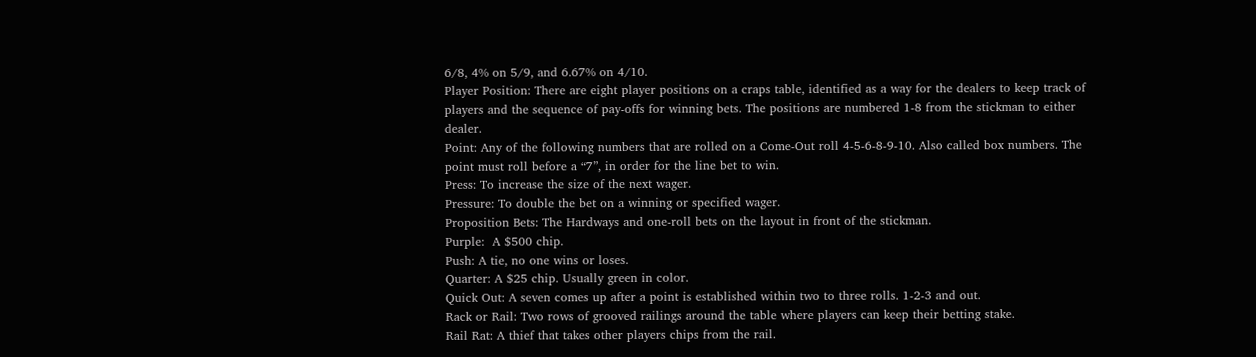6/8, 4% on 5/9, and 6.67% on 4/10.
Player Position: There are eight player positions on a craps table, identified as a way for the dealers to keep track of players and the sequence of pay-offs for winning bets. The positions are numbered 1-8 from the stickman to either dealer.
Point: Any of the following numbers that are rolled on a Come-Out roll 4-5-6-8-9-10. Also called box numbers. The point must roll before a “7”, in order for the line bet to win.
Press: To increase the size of the next wager.
Pressure: To double the bet on a winning or specified wager.
Proposition Bets: The Hardways and one-roll bets on the layout in front of the stickman.
Purple:  A $500 chip.
Push: A tie, no one wins or loses.
Quarter: A $25 chip. Usually green in color.
Quick Out: A seven comes up after a point is established within two to three rolls. 1-2-3 and out.
Rack or Rail: Two rows of grooved railings around the table where players can keep their betting stake.
Rail Rat: A thief that takes other players chips from the rail.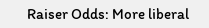Raiser Odds: More liberal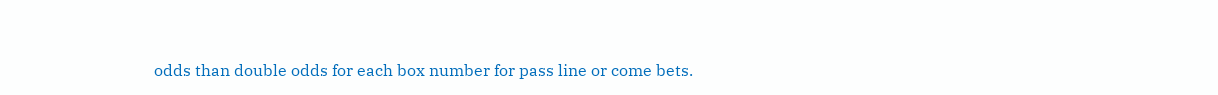odds than double odds for each box number for pass line or come bets.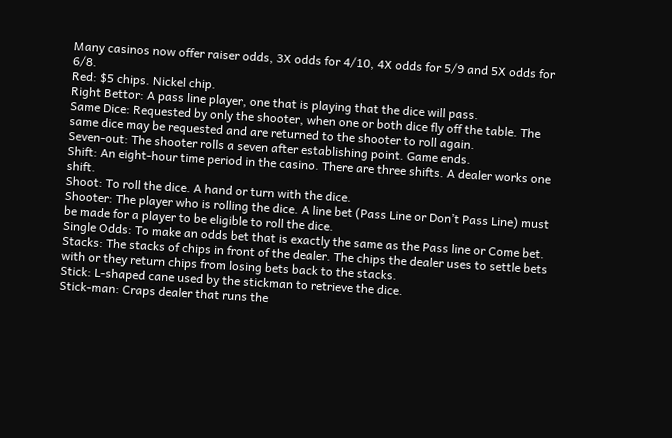Many casinos now offer raiser odds, 3X odds for 4/10, 4X odds for 5/9 and 5X odds for 6/8.
Red: $5 chips. Nickel chip.
Right Bettor: A pass line player, one that is playing that the dice will pass.
Same Dice: Requested by only the shooter, when one or both dice fly off the table. The same dice may be requested and are returned to the shooter to roll again.
Seven-out: The shooter rolls a seven after establishing point. Game ends.
Shift: An eight-hour time period in the casino. There are three shifts. A dealer works one shift.
Shoot: To roll the dice. A hand or turn with the dice.
Shooter: The player who is rolling the dice. A line bet (Pass Line or Don’t Pass Line) must be made for a player to be eligible to roll the dice.
Single Odds: To make an odds bet that is exactly the same as the Pass line or Come bet.
Stacks: The stacks of chips in front of the dealer. The chips the dealer uses to settle bets with or they return chips from losing bets back to the stacks.
Stick: L-shaped cane used by the stickman to retrieve the dice.
Stick-man: Craps dealer that runs the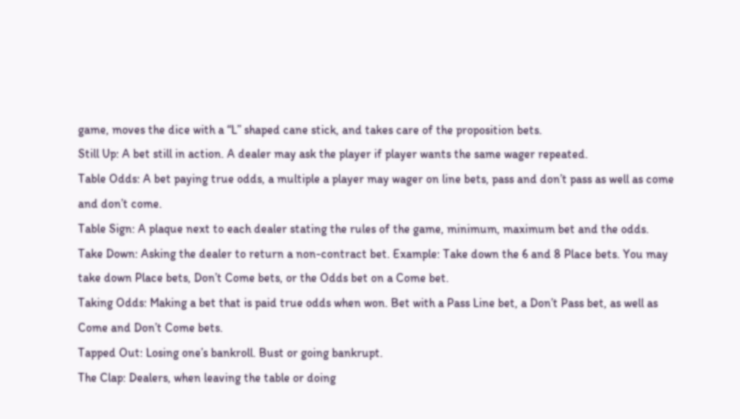game, moves the dice with a “L” shaped cane stick, and takes care of the proposition bets.
Still Up: A bet still in action. A dealer may ask the player if player wants the same wager repeated.
Table Odds: A bet paying true odds, a multiple a player may wager on line bets, pass and don’t pass as well as come and don’t come.
Table Sign: A plaque next to each dealer stating the rules of the game, minimum, maximum bet and the odds.
Take Down: Asking the dealer to return a non-contract bet. Example: Take down the 6 and 8 Place bets. You may take down Place bets, Don’t Come bets, or the Odds bet on a Come bet.
Taking Odds: Making a bet that is paid true odds when won. Bet with a Pass Line bet, a Don’t Pass bet, as well as Come and Don’t Come bets.
Tapped Out: Losing one’s bankroll. Bust or going bankrupt.
The Clap: Dealers, when leaving the table or doing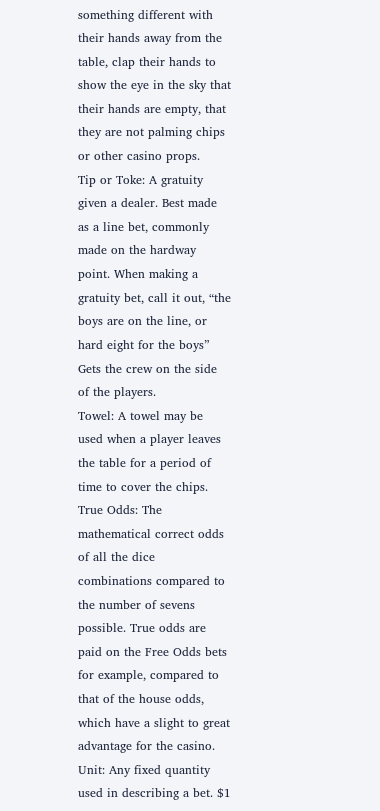something different with their hands away from the table, clap their hands to show the eye in the sky that their hands are empty, that they are not palming chips or other casino props.
Tip or Toke: A gratuity given a dealer. Best made as a line bet, commonly made on the hardway point. When making a gratuity bet, call it out, “the boys are on the line, or hard eight for the boys” Gets the crew on the side of the players.
Towel: A towel may be used when a player leaves the table for a period of time to cover the chips.
True Odds: The mathematical correct odds of all the dice combinations compared to the number of sevens possible. True odds are paid on the Free Odds bets for example, compared to that of the house odds, which have a slight to great advantage for the casino.
Unit: Any fixed quantity used in describing a bet. $1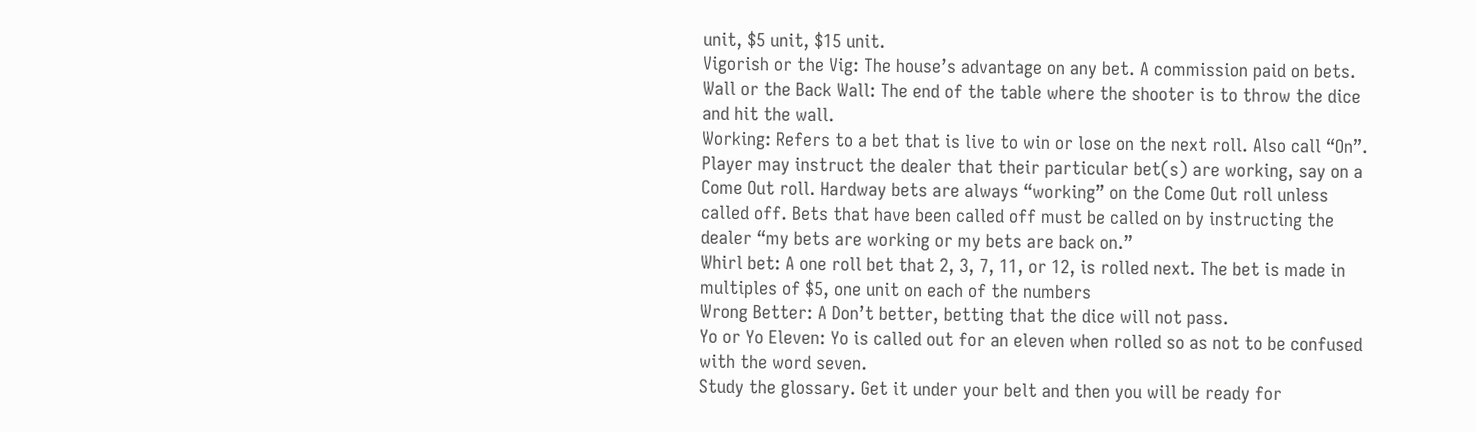unit, $5 unit, $15 unit.
Vigorish or the Vig: The house’s advantage on any bet. A commission paid on bets.
Wall or the Back Wall: The end of the table where the shooter is to throw the dice and hit the wall.
Working: Refers to a bet that is live to win or lose on the next roll. Also call “On”. Player may instruct the dealer that their particular bet(s) are working, say on a Come Out roll. Hardway bets are always “working” on the Come Out roll unless called off. Bets that have been called off must be called on by instructing the dealer “my bets are working or my bets are back on.”
Whirl bet: A one roll bet that 2, 3, 7, 11, or 12, is rolled next. The bet is made in multiples of $5, one unit on each of the numbers
Wrong Better: A Don’t better, betting that the dice will not pass.
Yo or Yo Eleven: Yo is called out for an eleven when rolled so as not to be confused with the word seven.
Study the glossary. Get it under your belt and then you will be ready for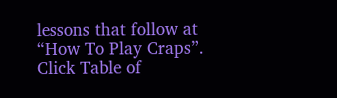lessons that follow at “How To Play Craps”.  Click Table of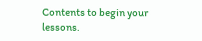Contents to begin your lessons.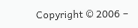Copyright © 2006 –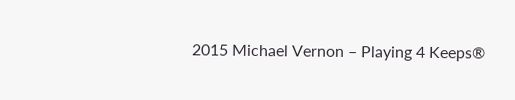2015 Michael Vernon – Playing 4 Keeps®